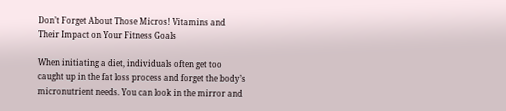Don’t Forget About Those Micros! Vitamins and Their Impact on Your Fitness Goals

When initiating a diet, individuals often get too caught up in the fat loss process and forget the body’s micronutrient needs. You can look in the mirror and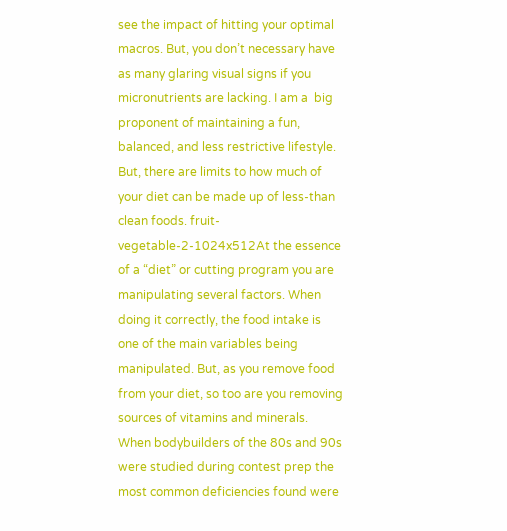see the impact of hitting your optimal macros. But, you don’t necessary have as many glaring visual signs if you micronutrients are lacking. I am a  big proponent of maintaining a fun, balanced, and less restrictive lifestyle. But, there are limits to how much of your diet can be made up of less-than clean foods. fruit-vegetable-2-1024x512At the essence of a “diet” or cutting program you are manipulating several factors. When doing it correctly, the food intake is one of the main variables being manipulated. But, as you remove food from your diet, so too are you removing sources of vitamins and minerals. When bodybuilders of the 80s and 90s were studied during contest prep the most common deficiencies found were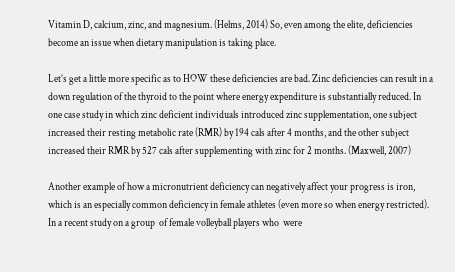Vitamin D, calcium, zinc, and magnesium. (Helms, 2014) So, even among the elite, deficiencies become an issue when dietary manipulation is taking place.

Let’s get a little more specific as to HOW these deficiencies are bad. Zinc deficiencies can result in a down regulation of the thyroid to the point where energy expenditure is substantially reduced. In one case study in which zinc deficient individuals introduced zinc supplementation, one subject increased their resting metabolic rate (RMR) by 194 cals after 4 months, and the other subject increased their RMR by 527 cals after supplementing with zinc for 2 months. (Maxwell, 2007)

Another example of how a micronutrient deficiency can negatively affect your progress is iron, which is an especially common deficiency in female athletes (even more so when energy restricted). In a recent study on a group  of female volleyball players who  were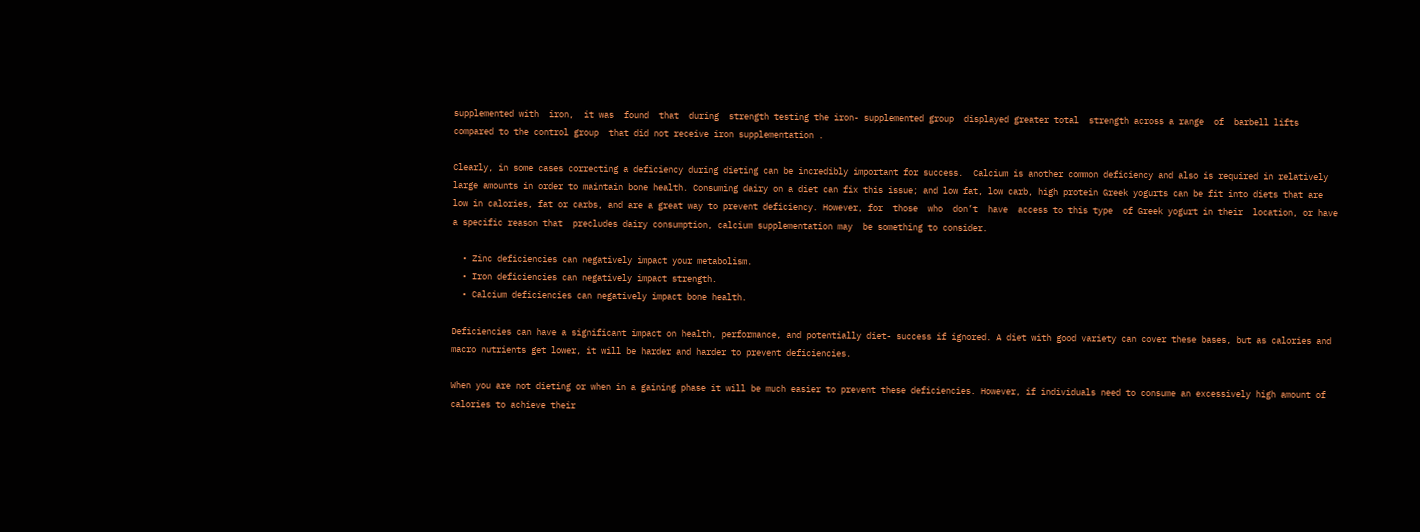supplemented with  iron,  it was  found  that  during  strength testing the iron- supplemented group  displayed greater total  strength across a range  of  barbell lifts compared to the control group  that did not receive iron supplementation .

Clearly, in some cases correcting a deficiency during dieting can be incredibly important for success.  Calcium is another common deficiency and also is required in relatively large amounts in order to maintain bone health. Consuming dairy on a diet can fix this issue; and low fat, low carb, high protein Greek yogurts can be fit into diets that are low in calories, fat or carbs, and are a great way to prevent deficiency. However, for  those  who  don’t  have  access to this type  of Greek yogurt in their  location, or have  a specific reason that  precludes dairy consumption, calcium supplementation may  be something to consider.

  • Zinc deficiencies can negatively impact your metabolism.
  • Iron deficiencies can negatively impact strength.
  • Calcium deficiencies can negatively impact bone health.

Deficiencies can have a significant impact on health, performance, and potentially diet- success if ignored. A diet with good variety can cover these bases, but as calories and macro nutrients get lower, it will be harder and harder to prevent deficiencies.

When you are not dieting or when in a gaining phase it will be much easier to prevent these deficiencies. However, if individuals need to consume an excessively high amount of calories to achieve their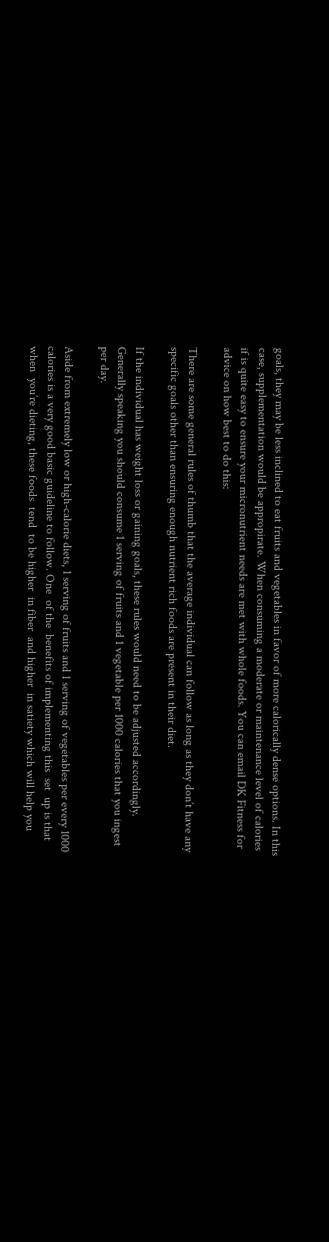goals, they may be less inclined to eat fruits and vegetables in favor of more calorically dense options. In this case, supplementation would be appropirate. When consuming a moderate or maintenance level of calories if is quite easy to ensure your micronutrient needs are met with whole foods. You can email DK Fitness for advice on how best to do this:

There are some general rules of thumb that the average individual can follow as long as they don’t have any specific goals other than ensuring enough nutrient rich foods are present in their diet.

If the individual has weight loss or gaining goals, these rules would need to be adjusted accordingly. Generally speaking you should consume 1 serving of fruits and 1 vegetable per 1000 calories that you ingest per day.

Aside from extremely low or high-calorie diets, 1 serving of fruits and 1 serving of vegetables per every 1000 calories is a very good basic guideline to follow. One  of the  benefits of implementing this  set  up is that  when  you’re dieting, these foods  tend  to be higher  in fiber  and higher  in satiety which will help you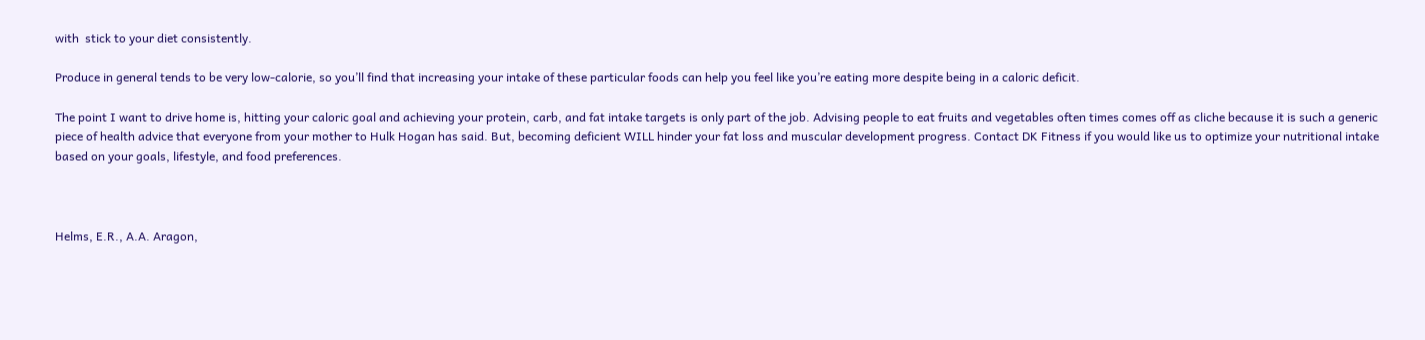with  stick to your diet consistently.

Produce in general tends to be very low-calorie, so you’ll find that increasing your intake of these particular foods can help you feel like you’re eating more despite being in a caloric deficit.

The point I want to drive home is, hitting your caloric goal and achieving your protein, carb, and fat intake targets is only part of the job. Advising people to eat fruits and vegetables often times comes off as cliche because it is such a generic piece of health advice that everyone from your mother to Hulk Hogan has said. But, becoming deficient WILL hinder your fat loss and muscular development progress. Contact DK Fitness if you would like us to optimize your nutritional intake based on your goals, lifestyle, and food preferences.



Helms, E.R., A.A. Aragon,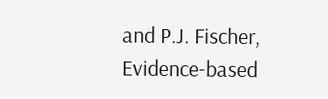and P.J. Fischer, Evidence-based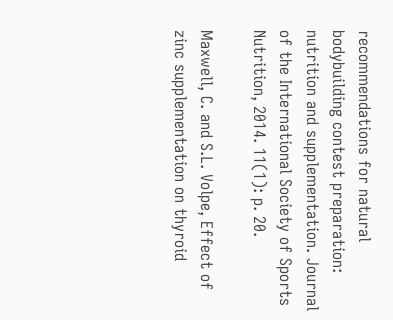recommendations for natural bodybuilding contest preparation: nutrition and supplementation. Journal of the International Society of Sports Nutrition, 2014. 11(1): p. 20.

Maxwell, C. and S.L. Volpe, Effect of zinc supplementation on thyroid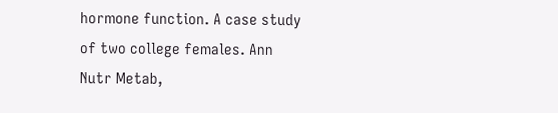hormone function. A case study of two college females. Ann Nutr Metab,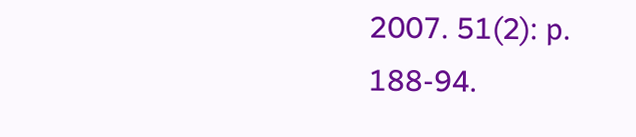2007. 51(2): p. 188-94.